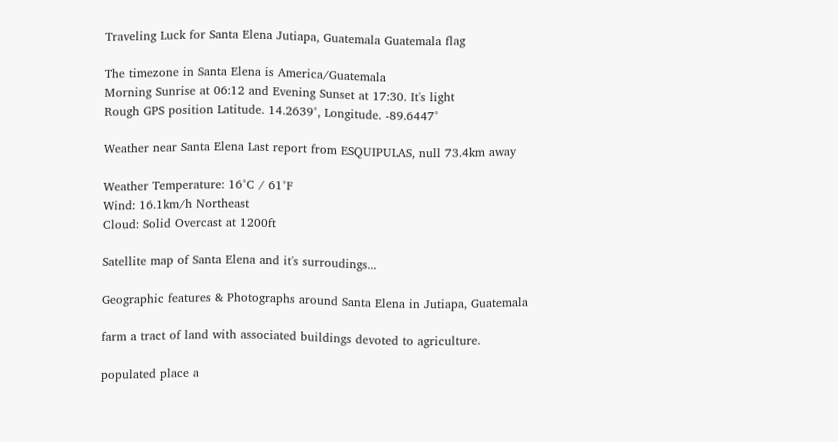Traveling Luck for Santa Elena Jutiapa, Guatemala Guatemala flag

The timezone in Santa Elena is America/Guatemala
Morning Sunrise at 06:12 and Evening Sunset at 17:30. It's light
Rough GPS position Latitude. 14.2639°, Longitude. -89.6447°

Weather near Santa Elena Last report from ESQUIPULAS, null 73.4km away

Weather Temperature: 16°C / 61°F
Wind: 16.1km/h Northeast
Cloud: Solid Overcast at 1200ft

Satellite map of Santa Elena and it's surroudings...

Geographic features & Photographs around Santa Elena in Jutiapa, Guatemala

farm a tract of land with associated buildings devoted to agriculture.

populated place a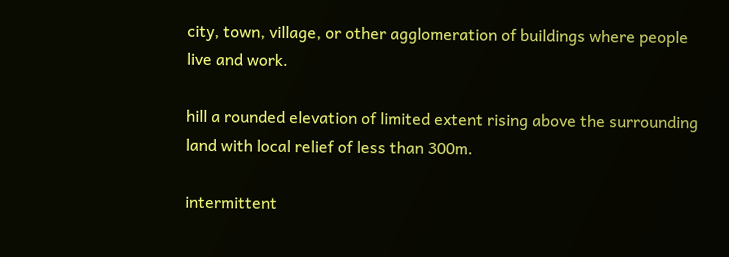city, town, village, or other agglomeration of buildings where people live and work.

hill a rounded elevation of limited extent rising above the surrounding land with local relief of less than 300m.

intermittent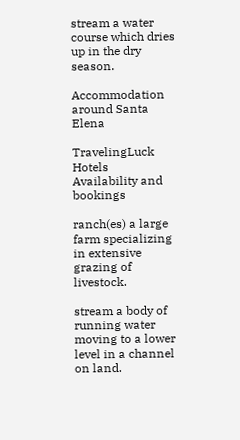stream a water course which dries up in the dry season.

Accommodation around Santa Elena

TravelingLuck Hotels
Availability and bookings

ranch(es) a large farm specializing in extensive grazing of livestock.

stream a body of running water moving to a lower level in a channel on land.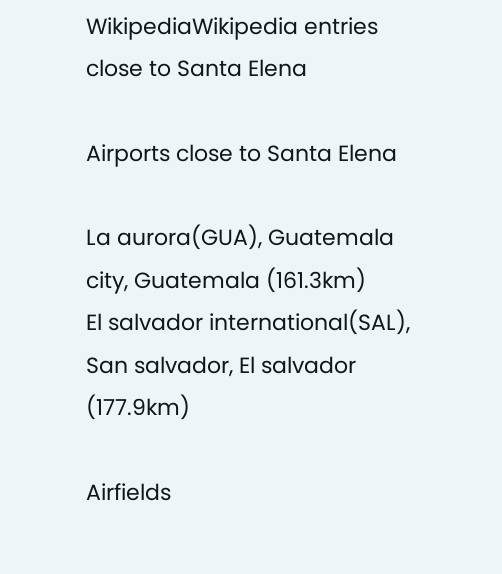WikipediaWikipedia entries close to Santa Elena

Airports close to Santa Elena

La aurora(GUA), Guatemala city, Guatemala (161.3km)
El salvador international(SAL), San salvador, El salvador (177.9km)

Airfields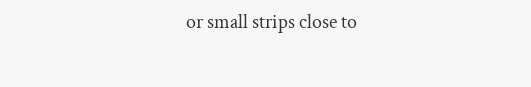or small strips close to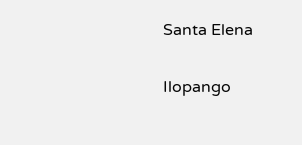Santa Elena

Ilopango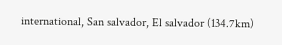international, San salvador, El salvador (134.7km)